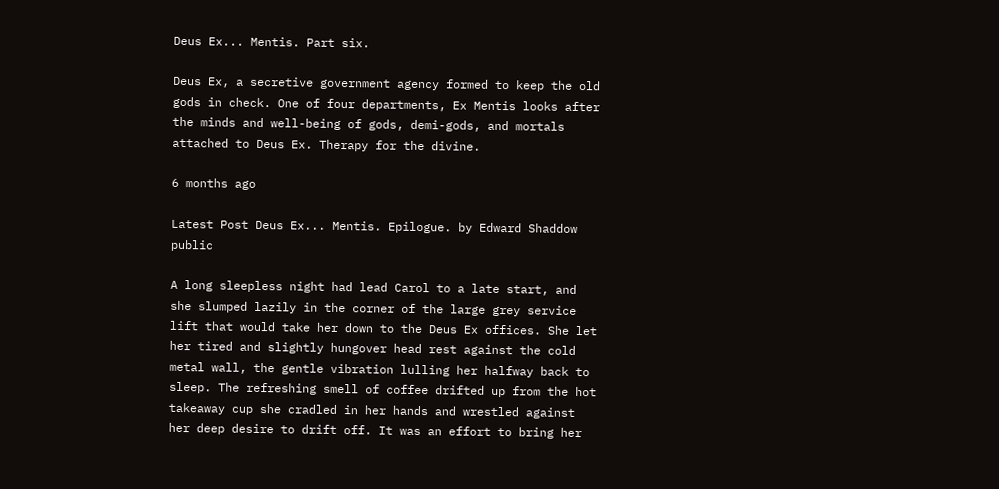Deus Ex... Mentis. Part six.

Deus Ex, a secretive government agency formed to keep the old gods in check. One of four departments, Ex Mentis looks after the minds and well-being of gods, demi-gods, and mortals attached to Deus Ex. Therapy for the divine.

6 months ago

Latest Post Deus Ex... Mentis. Epilogue. by Edward Shaddow public

A long sleepless night had lead Carol to a late start, and she slumped lazily in the corner of the large grey service lift that would take her down to the Deus Ex offices. She let her tired and slightly hungover head rest against the cold metal wall, the gentle vibration lulling her halfway back to sleep. The refreshing smell of coffee drifted up from the hot takeaway cup she cradled in her hands and wrestled against her deep desire to drift off. It was an effort to bring her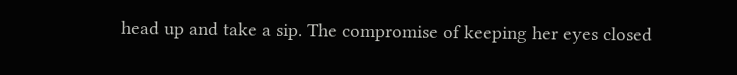head up and take a sip. The compromise of keeping her eyes closed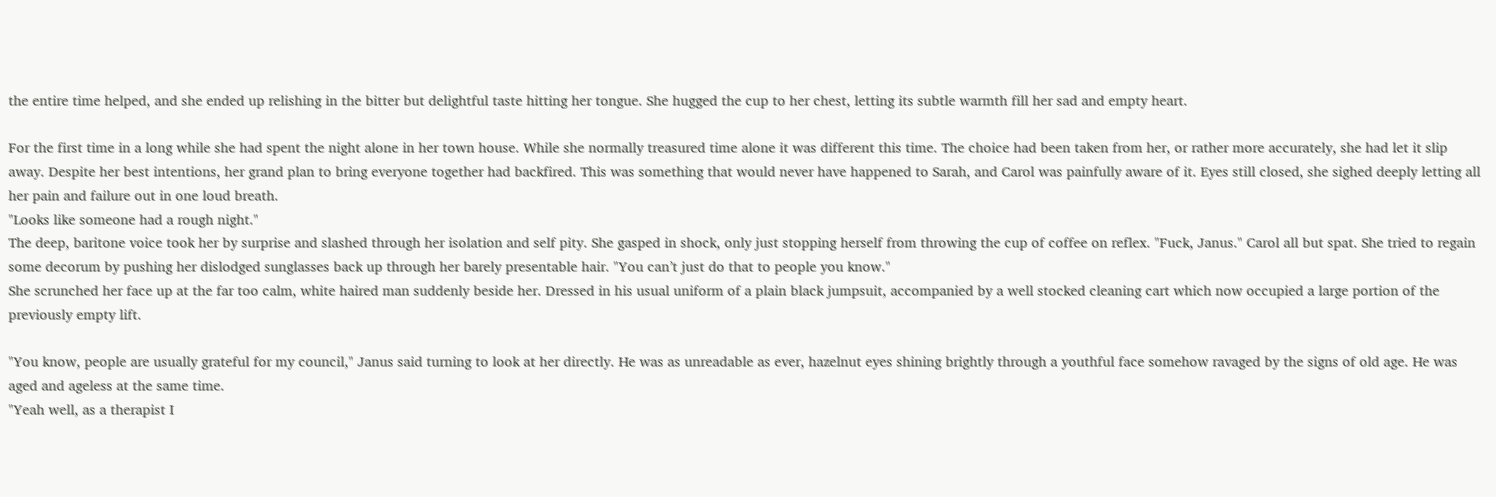the entire time helped, and she ended up relishing in the bitter but delightful taste hitting her tongue. She hugged the cup to her chest, letting its subtle warmth fill her sad and empty heart.

For the first time in a long while she had spent the night alone in her town house. While she normally treasured time alone it was different this time. The choice had been taken from her, or rather more accurately, she had let it slip away. Despite her best intentions, her grand plan to bring everyone together had backfired. This was something that would never have happened to Sarah, and Carol was painfully aware of it. Eyes still closed, she sighed deeply letting all her pain and failure out in one loud breath.
"Looks like someone had a rough night."
The deep, baritone voice took her by surprise and slashed through her isolation and self pity. She gasped in shock, only just stopping herself from throwing the cup of coffee on reflex. "Fuck, Janus." Carol all but spat. She tried to regain some decorum by pushing her dislodged sunglasses back up through her barely presentable hair. "You can’t just do that to people you know."
She scrunched her face up at the far too calm, white haired man suddenly beside her. Dressed in his usual uniform of a plain black jumpsuit, accompanied by a well stocked cleaning cart which now occupied a large portion of the previously empty lift.

"You know, people are usually grateful for my council," Janus said turning to look at her directly. He was as unreadable as ever, hazelnut eyes shining brightly through a youthful face somehow ravaged by the signs of old age. He was aged and ageless at the same time.
"Yeah well, as a therapist I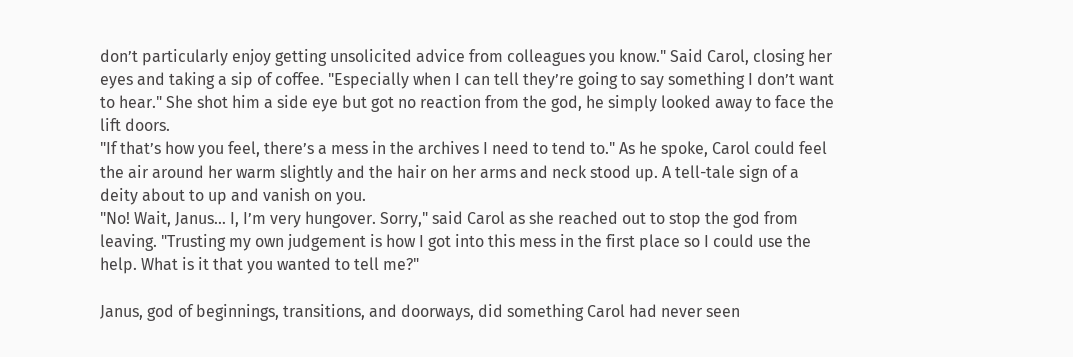don’t particularly enjoy getting unsolicited advice from colleagues you know." Said Carol, closing her eyes and taking a sip of coffee. "Especially when I can tell they’re going to say something I don’t want to hear." She shot him a side eye but got no reaction from the god, he simply looked away to face the lift doors.
"If that’s how you feel, there’s a mess in the archives I need to tend to." As he spoke, Carol could feel the air around her warm slightly and the hair on her arms and neck stood up. A tell-tale sign of a deity about to up and vanish on you.
"No! Wait, Janus… I, I’m very hungover. Sorry," said Carol as she reached out to stop the god from leaving. "Trusting my own judgement is how I got into this mess in the first place so I could use the help. What is it that you wanted to tell me?"

Janus, god of beginnings, transitions, and doorways, did something Carol had never seen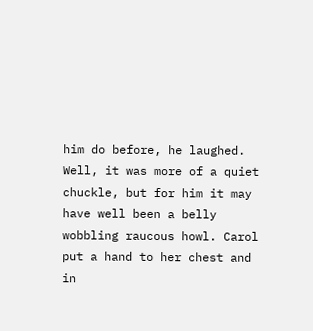him do before, he laughed. Well, it was more of a quiet chuckle, but for him it may have well been a belly wobbling raucous howl. Carol put a hand to her chest and in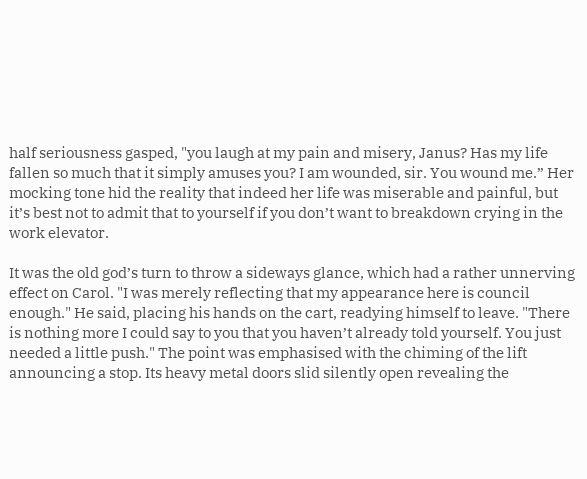half seriousness gasped, "you laugh at my pain and misery, Janus? Has my life fallen so much that it simply amuses you? I am wounded, sir. You wound me.” Her mocking tone hid the reality that indeed her life was miserable and painful, but it’s best not to admit that to yourself if you don’t want to breakdown crying in the work elevator.

It was the old god’s turn to throw a sideways glance, which had a rather unnerving effect on Carol. "I was merely reflecting that my appearance here is council enough." He said, placing his hands on the cart, readying himself to leave. "There is nothing more I could say to you that you haven’t already told yourself. You just needed a little push." The point was emphasised with the chiming of the lift announcing a stop. Its heavy metal doors slid silently open revealing the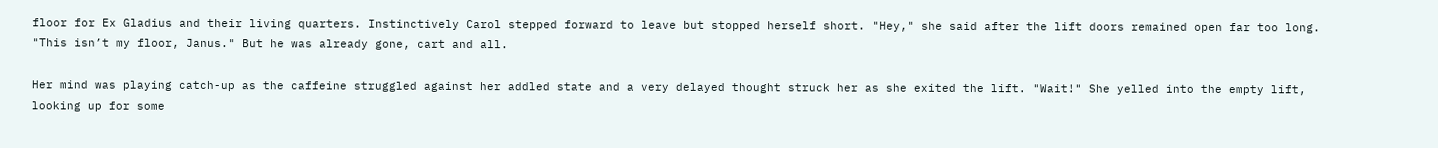floor for Ex Gladius and their living quarters. Instinctively Carol stepped forward to leave but stopped herself short. "Hey," she said after the lift doors remained open far too long. "This isn’t my floor, Janus." But he was already gone, cart and all.

Her mind was playing catch-up as the caffeine struggled against her addled state and a very delayed thought struck her as she exited the lift. "Wait!" She yelled into the empty lift, looking up for some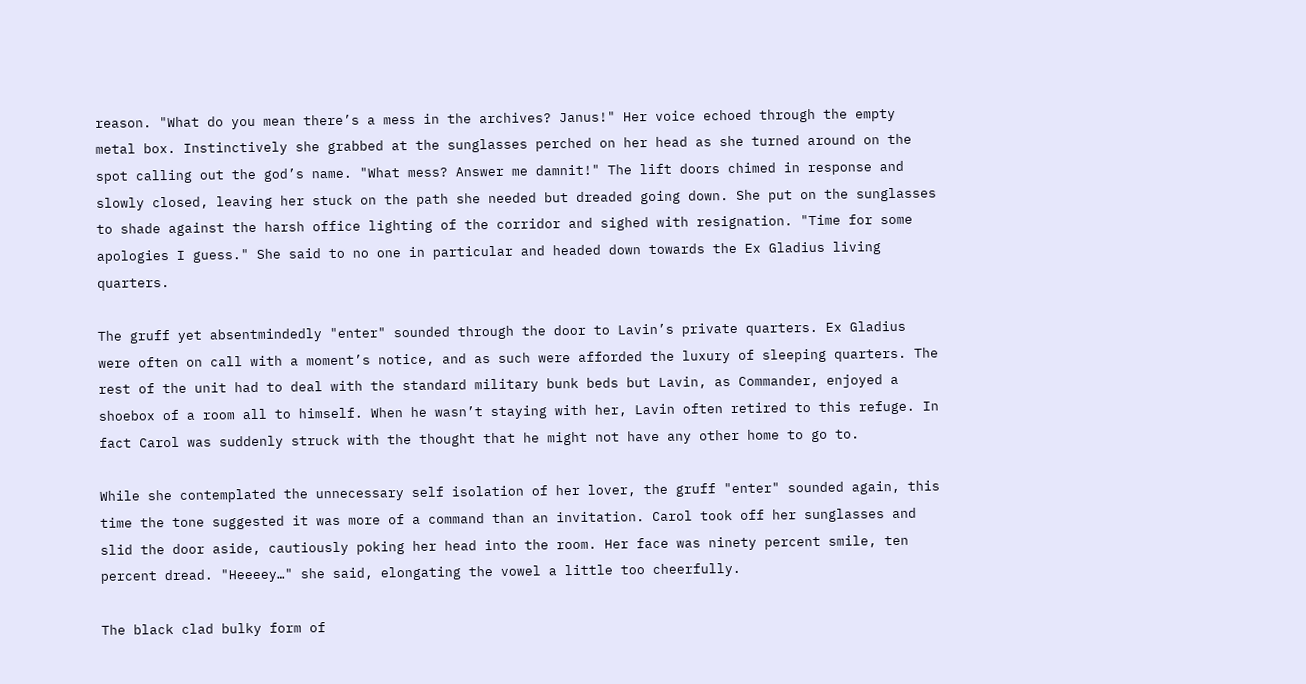reason. "What do you mean there’s a mess in the archives? Janus!" Her voice echoed through the empty metal box. Instinctively she grabbed at the sunglasses perched on her head as she turned around on the spot calling out the god’s name. "What mess? Answer me damnit!" The lift doors chimed in response and slowly closed, leaving her stuck on the path she needed but dreaded going down. She put on the sunglasses to shade against the harsh office lighting of the corridor and sighed with resignation. "Time for some apologies I guess." She said to no one in particular and headed down towards the Ex Gladius living quarters.

The gruff yet absentmindedly "enter" sounded through the door to Lavin’s private quarters. Ex Gladius were often on call with a moment’s notice, and as such were afforded the luxury of sleeping quarters. The rest of the unit had to deal with the standard military bunk beds but Lavin, as Commander, enjoyed a shoebox of a room all to himself. When he wasn’t staying with her, Lavin often retired to this refuge. In fact Carol was suddenly struck with the thought that he might not have any other home to go to.

While she contemplated the unnecessary self isolation of her lover, the gruff "enter" sounded again, this time the tone suggested it was more of a command than an invitation. Carol took off her sunglasses and slid the door aside, cautiously poking her head into the room. Her face was ninety percent smile, ten percent dread. "Heeeey…" she said, elongating the vowel a little too cheerfully.

The black clad bulky form of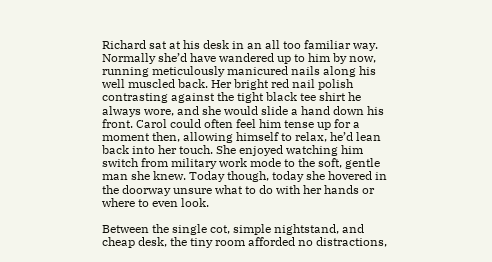Richard sat at his desk in an all too familiar way. Normally she’d have wandered up to him by now, running meticulously manicured nails along his well muscled back. Her bright red nail polish contrasting against the tight black tee shirt he always wore, and she would slide a hand down his front. Carol could often feel him tense up for a moment then, allowing himself to relax, he’d lean back into her touch. She enjoyed watching him switch from military work mode to the soft, gentle man she knew. Today though, today she hovered in the doorway unsure what to do with her hands or where to even look.

Between the single cot, simple nightstand, and cheap desk, the tiny room afforded no distractions,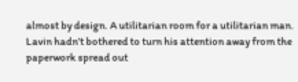almost by design. A utilitarian room for a utilitarian man. Lavin hadn’t bothered to turn his attention away from the paperwork spread out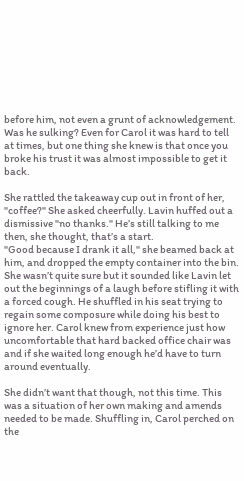before him, not even a grunt of acknowledgement. Was he sulking? Even for Carol it was hard to tell at times, but one thing she knew is that once you broke his trust it was almost impossible to get it back.

She rattled the takeaway cup out in front of her, "coffee?" She asked cheerfully. Lavin huffed out a dismissive "no thanks." He’s still talking to me then, she thought, that’s a start.
"Good because I drank it all," she beamed back at him, and dropped the empty container into the bin. She wasn’t quite sure but it sounded like Lavin let out the beginnings of a laugh before stifling it with a forced cough. He shuffled in his seat trying to regain some composure while doing his best to ignore her. Carol knew from experience just how uncomfortable that hard backed office chair was and if she waited long enough he’d have to turn around eventually.

She didn’t want that though, not this time. This was a situation of her own making and amends needed to be made. Shuffling in, Carol perched on the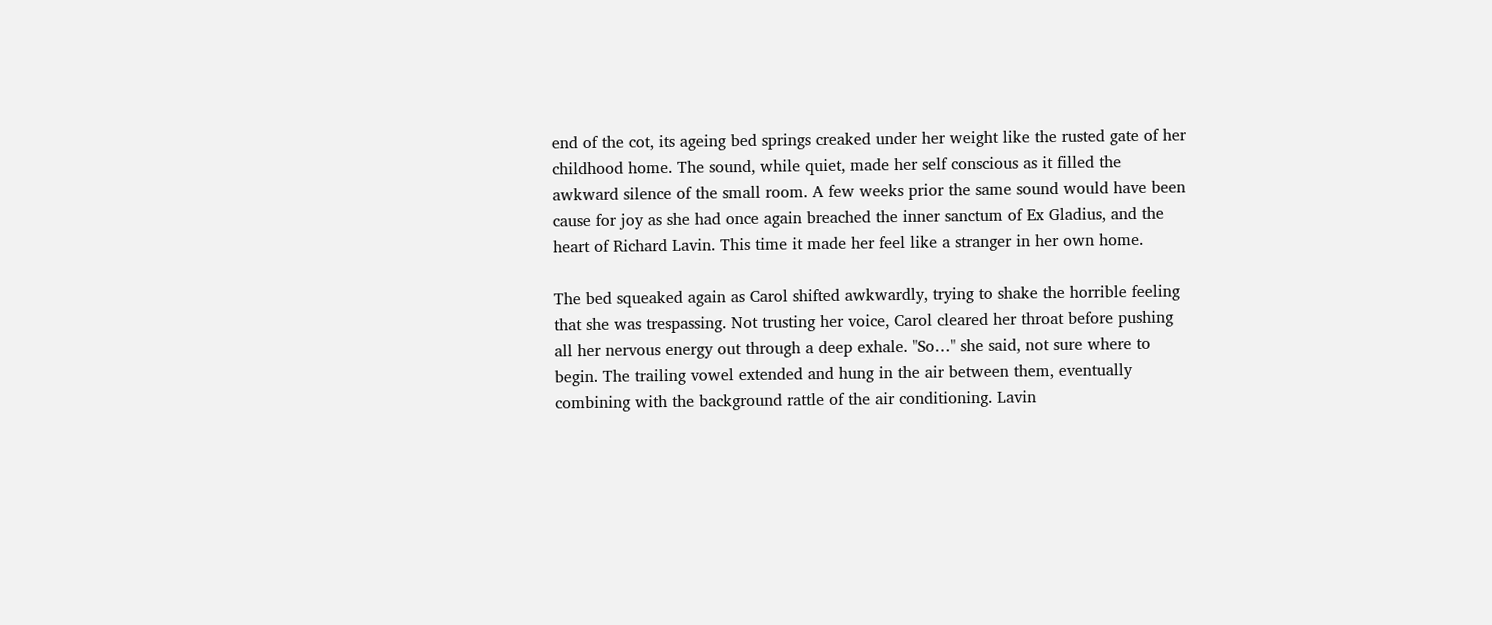end of the cot, its ageing bed springs creaked under her weight like the rusted gate of her childhood home. The sound, while quiet, made her self conscious as it filled the awkward silence of the small room. A few weeks prior the same sound would have been cause for joy as she had once again breached the inner sanctum of Ex Gladius, and the heart of Richard Lavin. This time it made her feel like a stranger in her own home.

The bed squeaked again as Carol shifted awkwardly, trying to shake the horrible feeling that she was trespassing. Not trusting her voice, Carol cleared her throat before pushing all her nervous energy out through a deep exhale. "So…" she said, not sure where to begin. The trailing vowel extended and hung in the air between them, eventually combining with the background rattle of the air conditioning. Lavin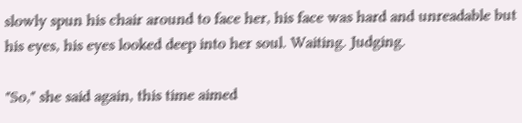slowly spun his chair around to face her, his face was hard and unreadable but his eyes, his eyes looked deep into her soul. Waiting. Judging.

"So," she said again, this time aimed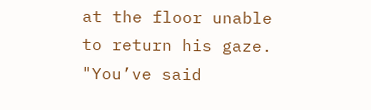at the floor unable to return his gaze.
"You’ve said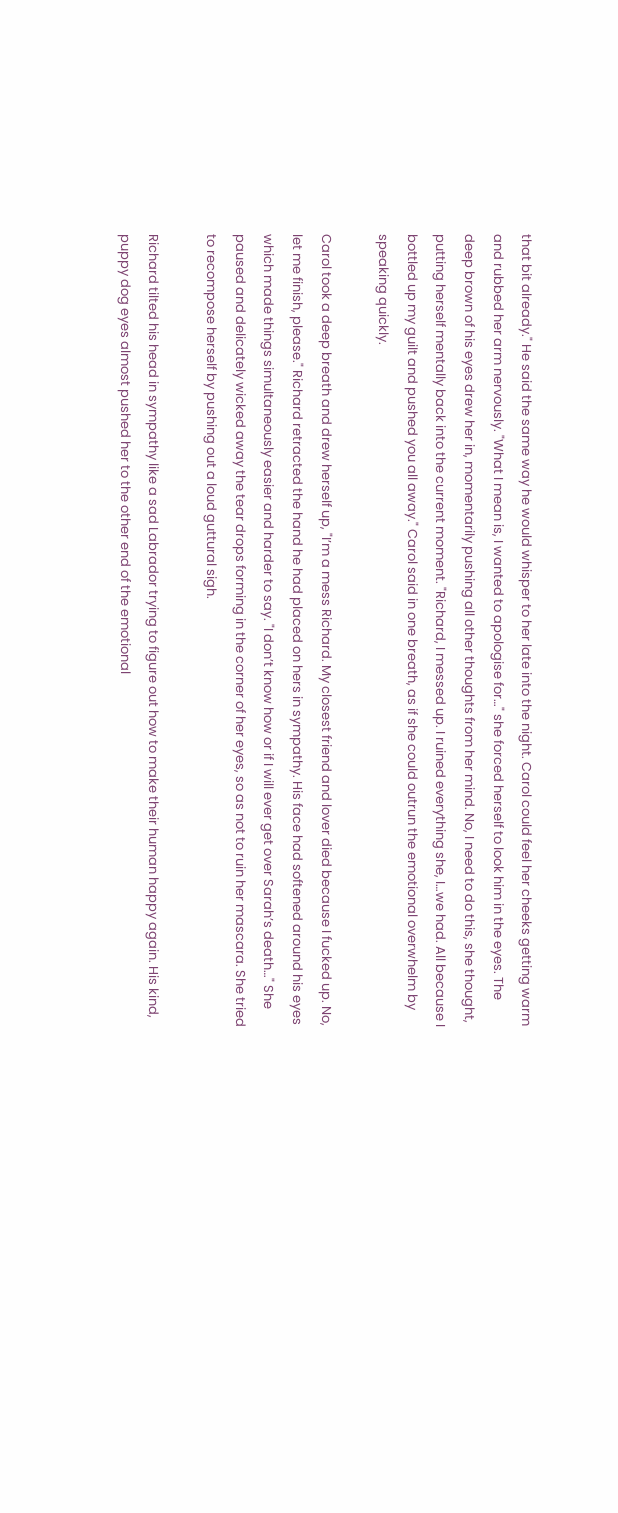that bit already." He said the same way he would whisper to her late into the night. Carol could feel her cheeks getting warm and rubbed her arm nervously. "What I mean is, I wanted to apologise for…" she forced herself to look him in the eyes. The deep brown of his eyes drew her in, momentarily pushing all other thoughts from her mind. No, I need to do this, she thought, putting herself mentally back into the current moment. "Richard, I messed up. I ruined everything she, I…we had. All because I bottled up my guilt and pushed you all away." Carol said in one breath, as if she could outrun the emotional overwhelm by speaking quickly.

Carol took a deep breath and drew herself up, "I’m a mess Richard. My closest friend and lover died because I fucked up. No, let me finish, please." Richard retracted the hand he had placed on hers in sympathy. His face had softened around his eyes which made things simultaneously easier and harder to say. "I don’t know how or if I will ever get over Sarah’s death…" She paused and delicately wicked away the tear drops forming in the corner of her eyes, so as not to ruin her mascara. She tried to recompose herself by pushing out a loud guttural sigh.

Richard tilted his head in sympathy like a sad Labrador trying to figure out how to make their human happy again. His kind, puppy dog eyes almost pushed her to the other end of the emotional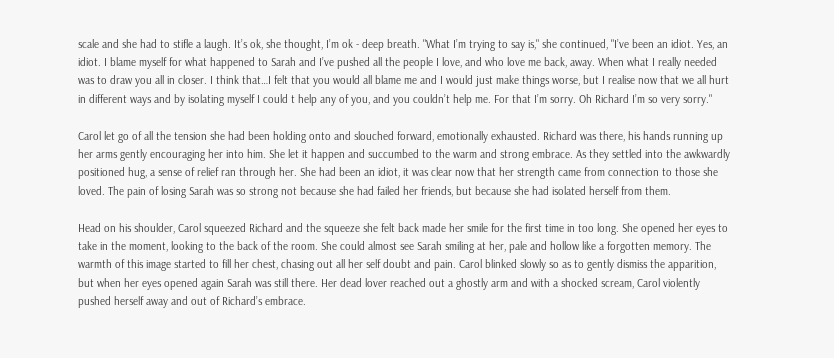scale and she had to stifle a laugh. It’s ok, she thought, I’m ok - deep breath. "What I’m trying to say is," she continued, "I’ve been an idiot. Yes, an idiot. I blame myself for what happened to Sarah and I’ve pushed all the people I love, and who love me back, away. When what I really needed was to draw you all in closer. I think that…I felt that you would all blame me and I would just make things worse, but I realise now that we all hurt in different ways and by isolating myself I could t help any of you, and you couldn’t help me. For that I’m sorry. Oh Richard I’m so very sorry."

Carol let go of all the tension she had been holding onto and slouched forward, emotionally exhausted. Richard was there, his hands running up her arms gently encouraging her into him. She let it happen and succumbed to the warm and strong embrace. As they settled into the awkwardly positioned hug, a sense of relief ran through her. She had been an idiot, it was clear now that her strength came from connection to those she loved. The pain of losing Sarah was so strong not because she had failed her friends, but because she had isolated herself from them.

Head on his shoulder, Carol squeezed Richard and the squeeze she felt back made her smile for the first time in too long. She opened her eyes to take in the moment, looking to the back of the room. She could almost see Sarah smiling at her, pale and hollow like a forgotten memory. The warmth of this image started to fill her chest, chasing out all her self doubt and pain. Carol blinked slowly so as to gently dismiss the apparition, but when her eyes opened again Sarah was still there. Her dead lover reached out a ghostly arm and with a shocked scream, Carol violently pushed herself away and out of Richard’s embrace.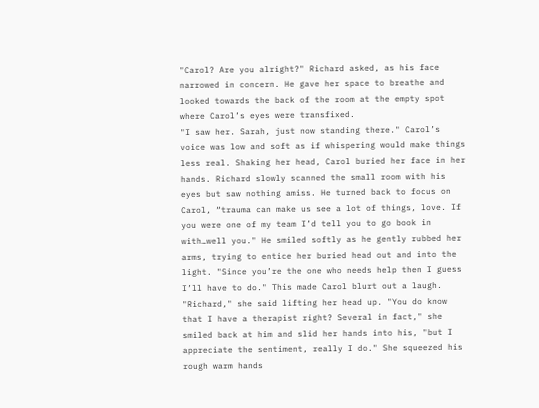"Carol? Are you alright?" Richard asked, as his face narrowed in concern. He gave her space to breathe and looked towards the back of the room at the empty spot where Carol’s eyes were transfixed.
"I saw her. Sarah, just now standing there." Carol’s voice was low and soft as if whispering would make things less real. Shaking her head, Carol buried her face in her hands. Richard slowly scanned the small room with his eyes but saw nothing amiss. He turned back to focus on Carol, “trauma can make us see a lot of things, love. If you were one of my team I’d tell you to go book in with…well you." He smiled softly as he gently rubbed her arms, trying to entice her buried head out and into the light. "Since you’re the one who needs help then I guess I’ll have to do." This made Carol blurt out a laugh.
"Richard," she said lifting her head up. "You do know that I have a therapist right? Several in fact," she smiled back at him and slid her hands into his, "but I appreciate the sentiment, really I do." She squeezed his rough warm hands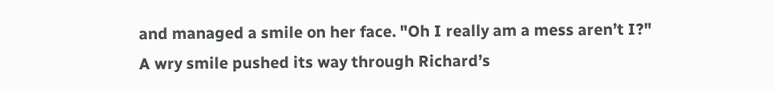and managed a smile on her face. "Oh I really am a mess aren’t I?"
A wry smile pushed its way through Richard’s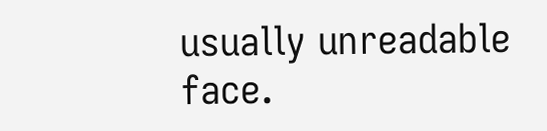usually unreadable face.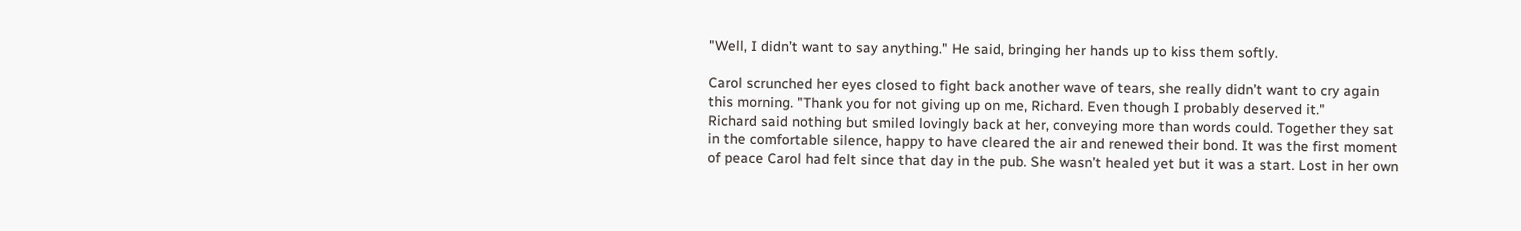"Well, I didn’t want to say anything." He said, bringing her hands up to kiss them softly.

Carol scrunched her eyes closed to fight back another wave of tears, she really didn’t want to cry again this morning. "Thank you for not giving up on me, Richard. Even though I probably deserved it."
Richard said nothing but smiled lovingly back at her, conveying more than words could. Together they sat in the comfortable silence, happy to have cleared the air and renewed their bond. It was the first moment of peace Carol had felt since that day in the pub. She wasn’t healed yet but it was a start. Lost in her own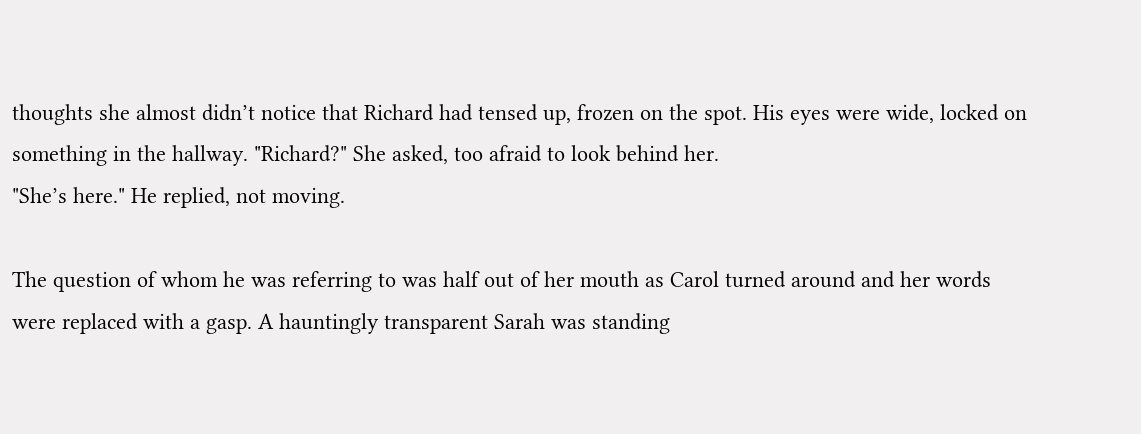thoughts she almost didn’t notice that Richard had tensed up, frozen on the spot. His eyes were wide, locked on something in the hallway. "Richard?" She asked, too afraid to look behind her.
"She’s here." He replied, not moving.

The question of whom he was referring to was half out of her mouth as Carol turned around and her words were replaced with a gasp. A hauntingly transparent Sarah was standing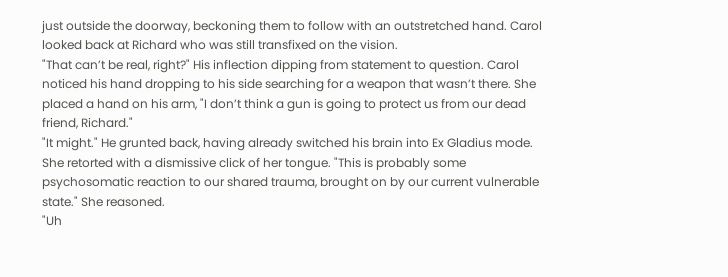just outside the doorway, beckoning them to follow with an outstretched hand. Carol looked back at Richard who was still transfixed on the vision.
"That can’t be real, right?" His inflection dipping from statement to question. Carol noticed his hand dropping to his side searching for a weapon that wasn’t there. She placed a hand on his arm, "I don’t think a gun is going to protect us from our dead friend, Richard."
"It might." He grunted back, having already switched his brain into Ex Gladius mode. She retorted with a dismissive click of her tongue. "This is probably some psychosomatic reaction to our shared trauma, brought on by our current vulnerable state." She reasoned.
"Uh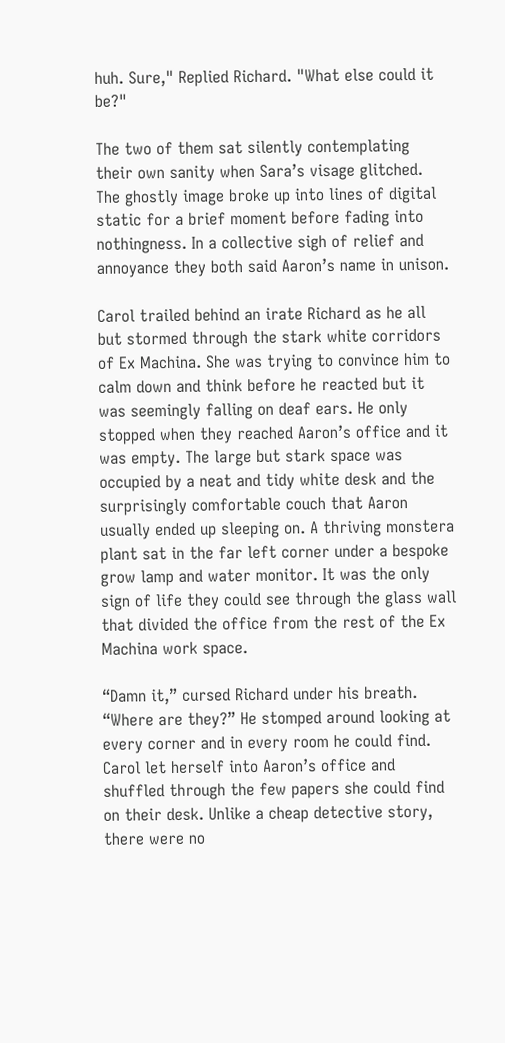huh. Sure," Replied Richard. "What else could it be?"

The two of them sat silently contemplating their own sanity when Sara’s visage glitched. The ghostly image broke up into lines of digital static for a brief moment before fading into nothingness. In a collective sigh of relief and annoyance they both said Aaron’s name in unison.

Carol trailed behind an irate Richard as he all but stormed through the stark white corridors of Ex Machina. She was trying to convince him to calm down and think before he reacted but it was seemingly falling on deaf ears. He only stopped when they reached Aaron’s office and it was empty. The large but stark space was occupied by a neat and tidy white desk and the surprisingly comfortable couch that Aaron usually ended up sleeping on. A thriving monstera plant sat in the far left corner under a bespoke grow lamp and water monitor. It was the only sign of life they could see through the glass wall that divided the office from the rest of the Ex Machina work space.

“Damn it,” cursed Richard under his breath. “Where are they?” He stomped around looking at every corner and in every room he could find. Carol let herself into Aaron’s office and shuffled through the few papers she could find on their desk. Unlike a cheap detective story, there were no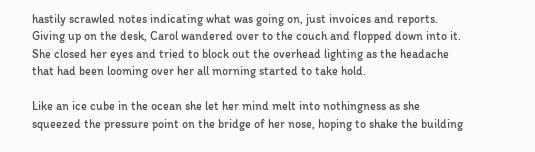hastily scrawled notes indicating what was going on, just invoices and reports. Giving up on the desk, Carol wandered over to the couch and flopped down into it. She closed her eyes and tried to block out the overhead lighting as the headache that had been looming over her all morning started to take hold.

Like an ice cube in the ocean she let her mind melt into nothingness as she squeezed the pressure point on the bridge of her nose, hoping to shake the building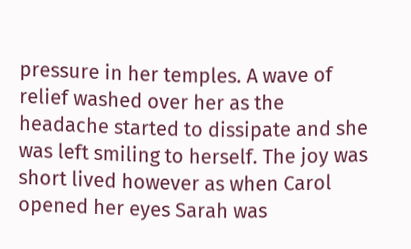pressure in her temples. A wave of relief washed over her as the headache started to dissipate and she was left smiling to herself. The joy was short lived however as when Carol opened her eyes Sarah was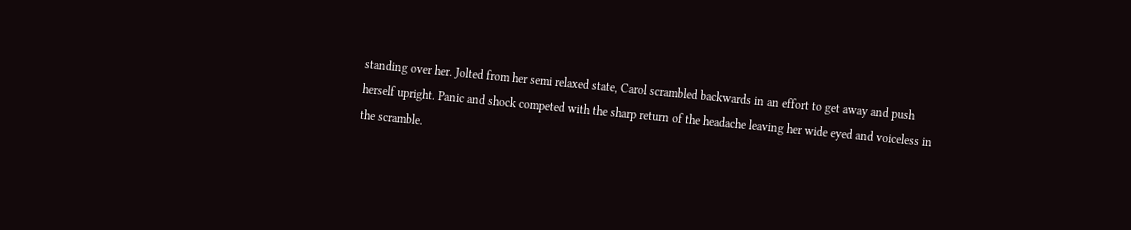standing over her. Jolted from her semi relaxed state, Carol scrambled backwards in an effort to get away and push herself upright. Panic and shock competed with the sharp return of the headache leaving her wide eyed and voiceless in the scramble.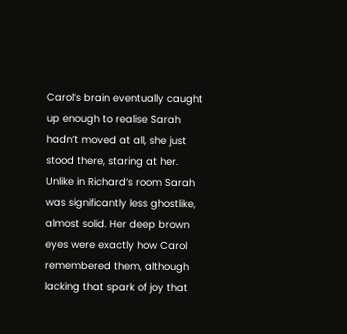Carol’s brain eventually caught up enough to realise Sarah hadn’t moved at all, she just stood there, staring at her. Unlike in Richard’s room Sarah was significantly less ghostlike, almost solid. Her deep brown eyes were exactly how Carol remembered them, although lacking that spark of joy that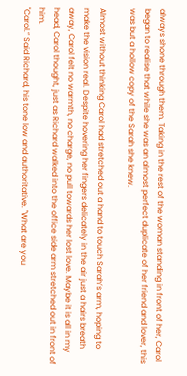always shone through them. Taking in the rest of the woman standing in front of her, Carol began to realise that while she was an almost perfect duplicate of her friend and lover, this was but a hollow copy of the Sarah she knew.

Almost without thinking Carol had stretched out a hand to touch Sarah’s arm, hoping to make the vision real. Despite hovering her fingers delicately in the air just a hairs breath away, Carol felt no warmth, no charge, no pull towards her lost love. Maybe it is all in my head, Carol thought, just as Richard walked into the office side arm stretched out in front of him.
"Carol.” Said Richard, his tone low and authoritative. "What are you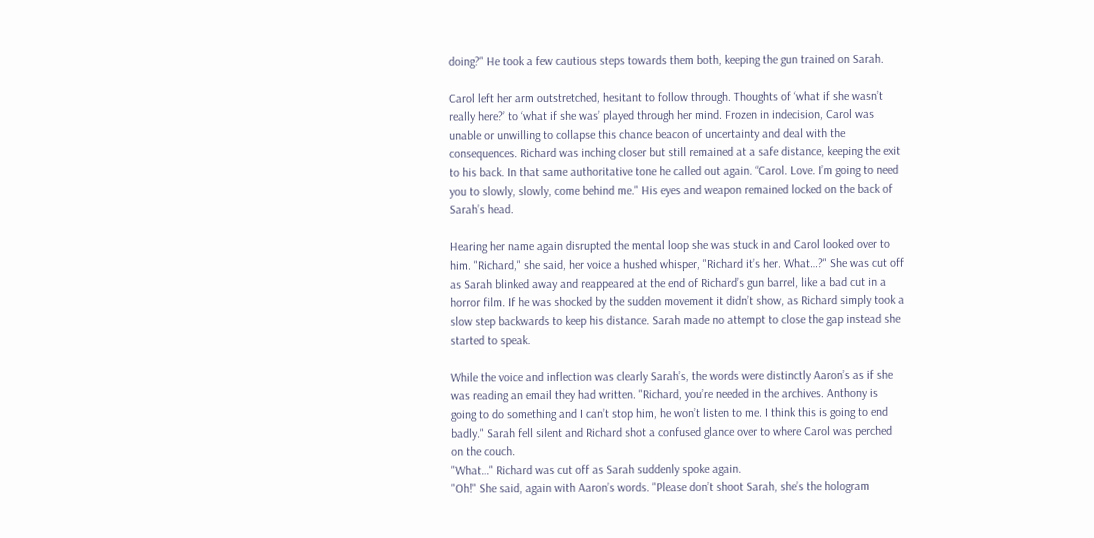doing?" He took a few cautious steps towards them both, keeping the gun trained on Sarah.

Carol left her arm outstretched, hesitant to follow through. Thoughts of ‘what if she wasn’t really here?’ to ‘what if she was’ played through her mind. Frozen in indecision, Carol was unable or unwilling to collapse this chance beacon of uncertainty and deal with the consequences. Richard was inching closer but still remained at a safe distance, keeping the exit to his back. In that same authoritative tone he called out again. “Carol. Love. I’m going to need you to slowly, slowly, come behind me." His eyes and weapon remained locked on the back of Sarah’s head.

Hearing her name again disrupted the mental loop she was stuck in and Carol looked over to him. "Richard," she said, her voice a hushed whisper, "Richard it’s her. What…?" She was cut off as Sarah blinked away and reappeared at the end of Richard’s gun barrel, like a bad cut in a horror film. If he was shocked by the sudden movement it didn’t show, as Richard simply took a slow step backwards to keep his distance. Sarah made no attempt to close the gap instead she started to speak.

While the voice and inflection was clearly Sarah’s, the words were distinctly Aaron’s as if she was reading an email they had written. "Richard, you’re needed in the archives. Anthony is going to do something and I can’t stop him, he won’t listen to me. I think this is going to end badly." Sarah fell silent and Richard shot a confused glance over to where Carol was perched on the couch.
"What…" Richard was cut off as Sarah suddenly spoke again.
"Oh!" She said, again with Aaron’s words. "Please don’t shoot Sarah, she’s the hologram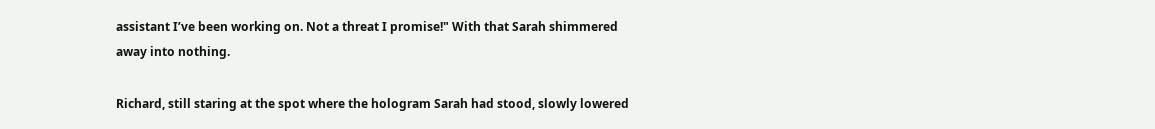assistant I’ve been working on. Not a threat I promise!" With that Sarah shimmered away into nothing.

Richard, still staring at the spot where the hologram Sarah had stood, slowly lowered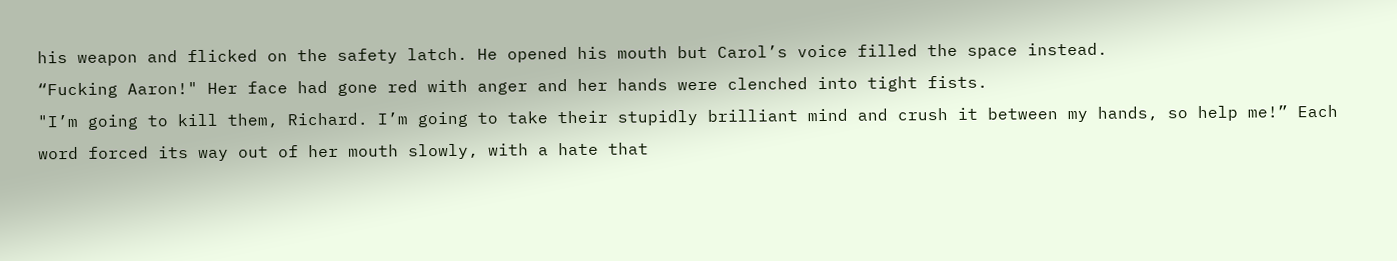his weapon and flicked on the safety latch. He opened his mouth but Carol’s voice filled the space instead.
“Fucking Aaron!" Her face had gone red with anger and her hands were clenched into tight fists.
"I’m going to kill them, Richard. I’m going to take their stupidly brilliant mind and crush it between my hands, so help me!” Each word forced its way out of her mouth slowly, with a hate that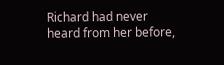Richard had never heard from her before,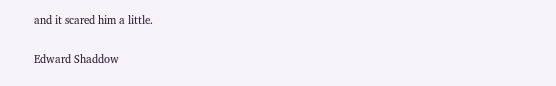and it scared him a little.

Edward Shaddow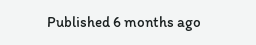Published 6 months ago